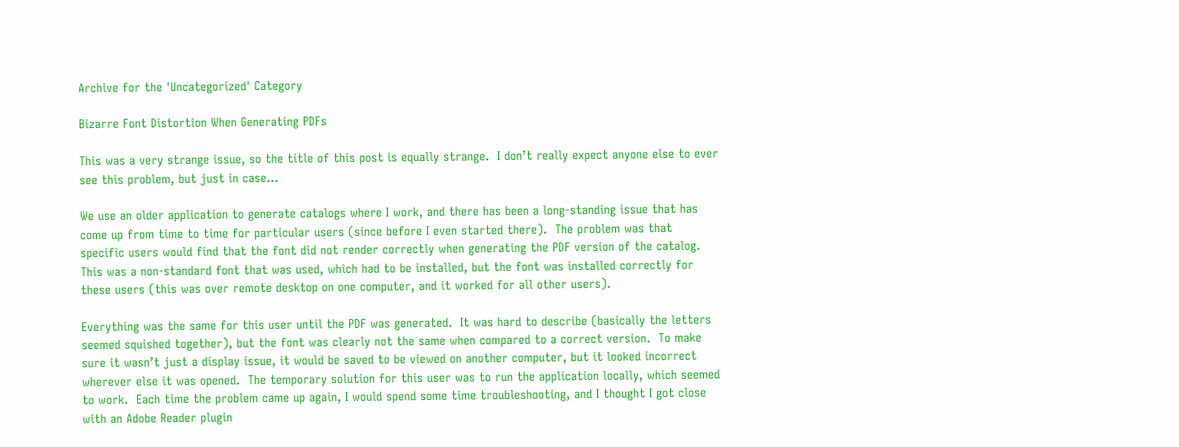Archive for the 'Uncategorized' Category

Bizarre Font Distortion When Generating PDFs

This was a very strange issue, so the title of this post is equally strange.  I don’t really expect anyone else to ever see this problem, but just in case…

We use an older application to generate catalogs where I work, and there has been a long-standing issue that has come up from time to time for particular users (since before I even started there).  The problem was that specific users would find that the font did not render correctly when generating the PDF version of the catalog.  This was a non-standard font that was used, which had to be installed, but the font was installed correctly for these users (this was over remote desktop on one computer, and it worked for all other users).

Everything was the same for this user until the PDF was generated.  It was hard to describe (basically the letters seemed squished together), but the font was clearly not the same when compared to a correct version.  To make sure it wasn’t just a display issue, it would be saved to be viewed on another computer, but it looked incorrect wherever else it was opened.  The temporary solution for this user was to run the application locally, which seemed to work.  Each time the problem came up again, I would spend some time troubleshooting, and I thought I got close with an Adobe Reader plugin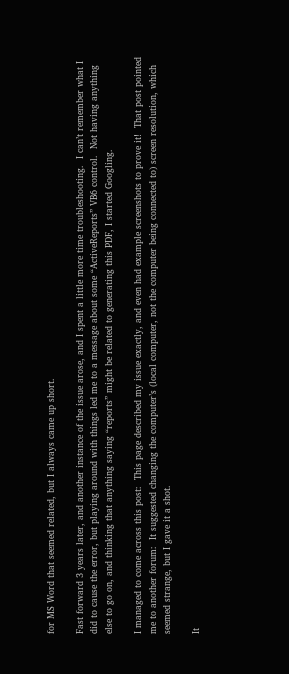for MS Word that seemed related, but I always came up short.

Fast forward 3 years later, and another instance of the issue arose, and I spent a little more time troubleshooting.  I can’t remember what I did to cause the error, but playing around with things led me to a message about some “ActiveReports” VB6 control.  Not having anything else to go on, and thinking that anything saying “reports” might be related to generating this PDF, I started Googling.

I managed to come across this post:  This page described my issue exactly, and even had example screenshots to prove it!  That post pointed me to another forum:  It suggested changing the computer’s (local computer, not the computer being connected to) screen resolution, which seemed strange, but I gave it a shot.

It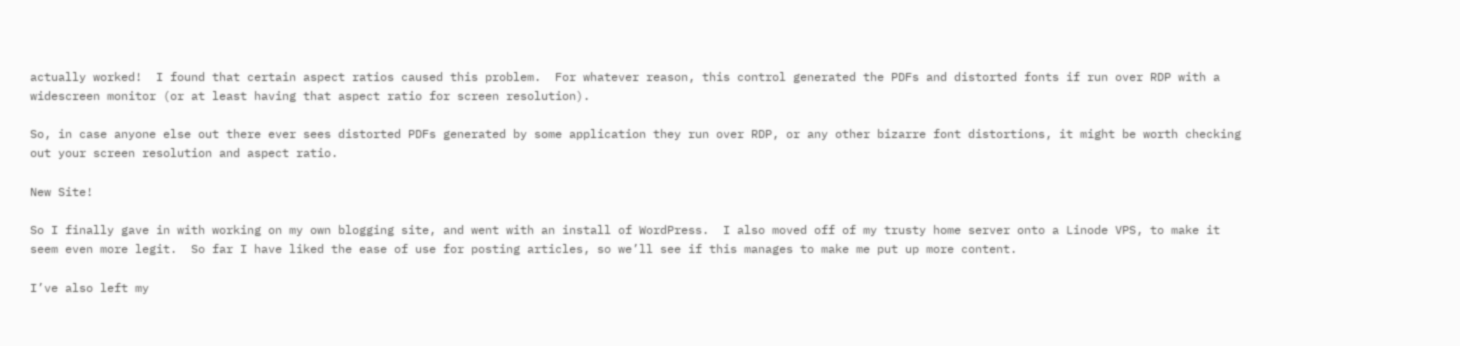actually worked!  I found that certain aspect ratios caused this problem.  For whatever reason, this control generated the PDFs and distorted fonts if run over RDP with a widescreen monitor (or at least having that aspect ratio for screen resolution).

So, in case anyone else out there ever sees distorted PDFs generated by some application they run over RDP, or any other bizarre font distortions, it might be worth checking out your screen resolution and aspect ratio.

New Site!

So I finally gave in with working on my own blogging site, and went with an install of WordPress.  I also moved off of my trusty home server onto a Linode VPS, to make it seem even more legit.  So far I have liked the ease of use for posting articles, so we’ll see if this manages to make me put up more content.

I’ve also left my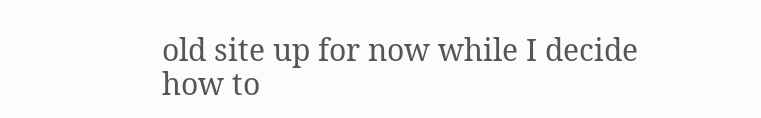old site up for now while I decide how to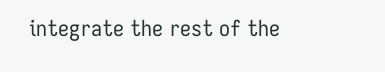integrate the rest of the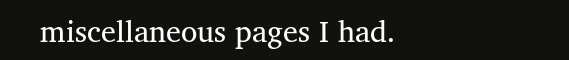miscellaneous pages I had.